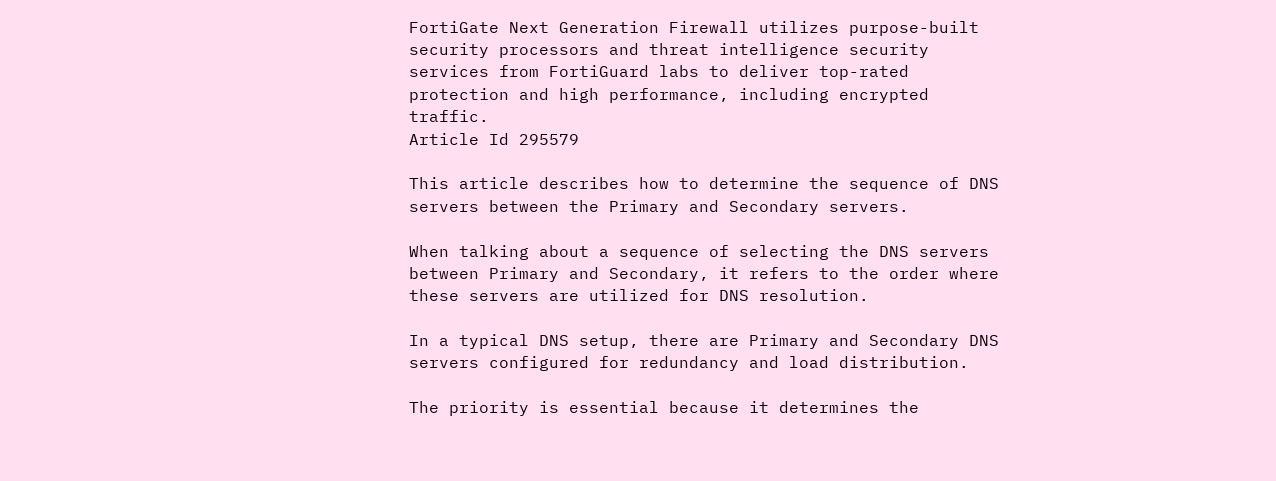FortiGate Next Generation Firewall utilizes purpose-built security processors and threat intelligence security services from FortiGuard labs to deliver top-rated protection and high performance, including encrypted traffic.
Article Id 295579

This article describes how to determine the sequence of DNS servers between the Primary and Secondary servers.

When talking about a sequence of selecting the DNS servers between Primary and Secondary, it refers to the order where these servers are utilized for DNS resolution.

In a typical DNS setup, there are Primary and Secondary DNS servers configured for redundancy and load distribution.

The priority is essential because it determines the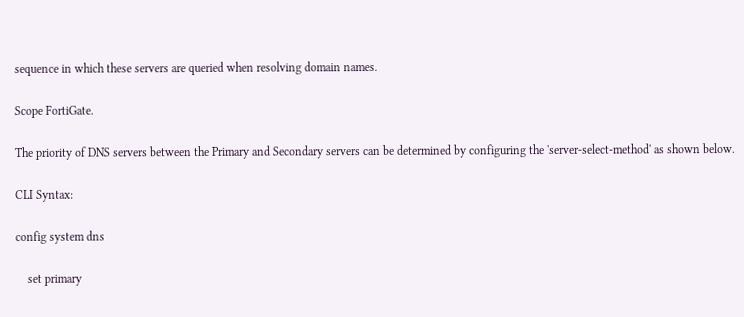sequence in which these servers are queried when resolving domain names.

Scope FortiGate.

The priority of DNS servers between the Primary and Secondary servers can be determined by configuring the 'server-select-method' as shown below.

CLI Syntax:

config system dns

    set primary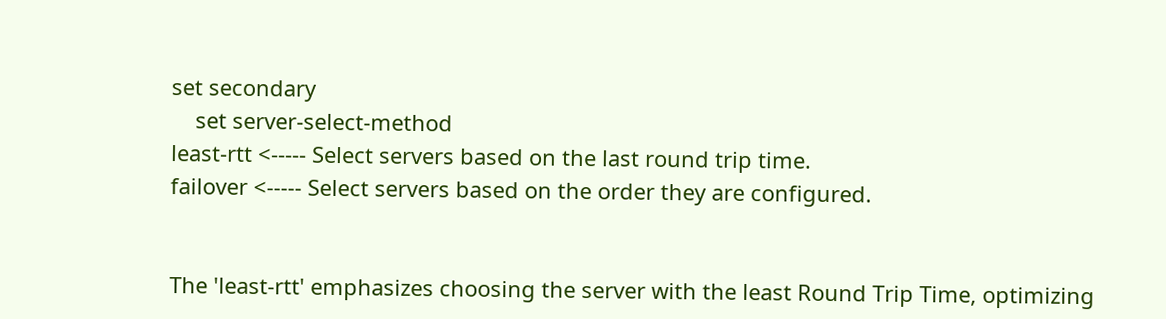set secondary
    set server-select-method
least-rtt <----- Select servers based on the last round trip time.
failover <----- Select servers based on the order they are configured.


The 'least-rtt' emphasizes choosing the server with the least Round Trip Time, optimizing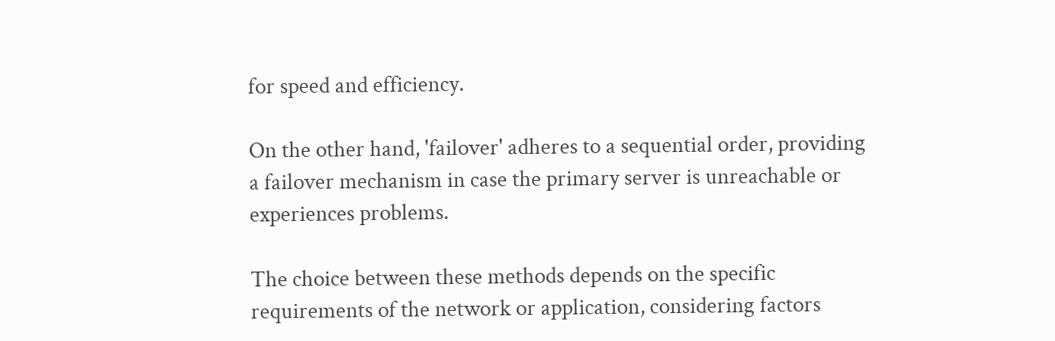for speed and efficiency.

On the other hand, 'failover' adheres to a sequential order, providing a failover mechanism in case the primary server is unreachable or experiences problems.

The choice between these methods depends on the specific requirements of the network or application, considering factors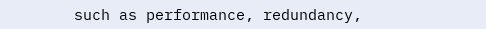such as performance, redundancy,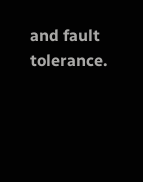and fault tolerance.